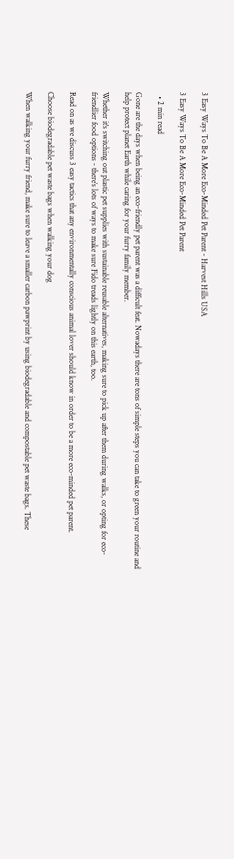3 Easy Ways To Be A More Eco-Minded Pet Parent - Harvest Hills USA

3 Easy Ways To Be A More Eco-Minded Pet Parent

  • 2 min read

Gone are the days when being an eco-friendly pet parent was a difficult feat. Nowadays there are tons of simple steps you can take to green your routine and help protect planet Earth while caring for your furry family member.

Whether it's switching out plastic pet supplies with sustainable reusable alternatives, making sure to pick up after them during walks, or opting for eco-friendlier food options - there’s lots of ways to make sure Fido treads lightly on this earth, too.

Read on as we discuss 3 easy tactics that any environmentally conscious animal lover should know in order to be a more eco-minded pet parent.

Choose biodegradable pet waste bags when walking your dog

When walking your furry friend, make sure to leave a smaller carbon pawprint by using biodegradable and compostable pet waste bags. These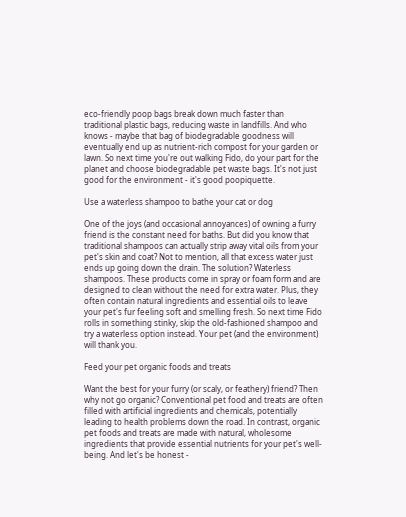eco-friendly poop bags break down much faster than traditional plastic bags, reducing waste in landfills. And who knows - maybe that bag of biodegradable goodness will eventually end up as nutrient-rich compost for your garden or lawn. So next time you're out walking Fido, do your part for the planet and choose biodegradable pet waste bags. It's not just good for the environment - it's good poopiquette.

Use a waterless shampoo to bathe your cat or dog

One of the joys (and occasional annoyances) of owning a furry friend is the constant need for baths. But did you know that traditional shampoos can actually strip away vital oils from your pet's skin and coat? Not to mention, all that excess water just ends up going down the drain. The solution? Waterless shampoos. These products come in spray or foam form and are designed to clean without the need for extra water. Plus, they often contain natural ingredients and essential oils to leave your pet's fur feeling soft and smelling fresh. So next time Fido rolls in something stinky, skip the old-fashioned shampoo and try a waterless option instead. Your pet (and the environment) will thank you.

Feed your pet organic foods and treats

Want the best for your furry (or scaly, or feathery) friend? Then why not go organic? Conventional pet food and treats are often filled with artificial ingredients and chemicals, potentially leading to health problems down the road. In contrast, organic pet foods and treats are made with natural, wholesome ingredients that provide essential nutrients for your pet's well-being. And let's be honest -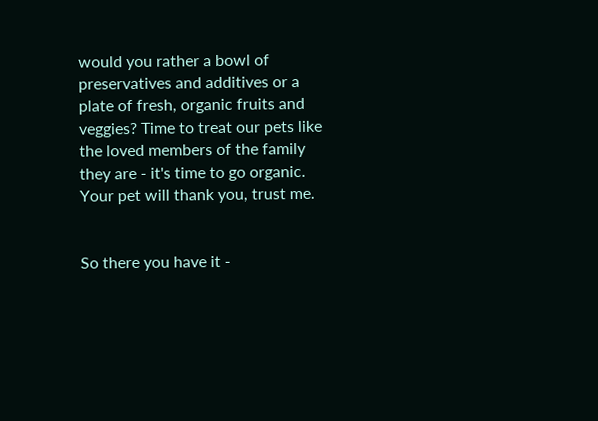would you rather a bowl of preservatives and additives or a plate of fresh, organic fruits and veggies? Time to treat our pets like the loved members of the family they are - it's time to go organic. Your pet will thank you, trust me.


So there you have it -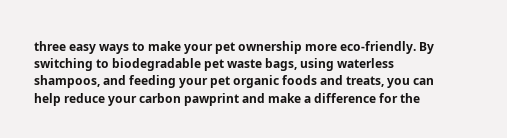three easy ways to make your pet ownership more eco-friendly. By switching to biodegradable pet waste bags, using waterless shampoos, and feeding your pet organic foods and treats, you can help reduce your carbon pawprint and make a difference for the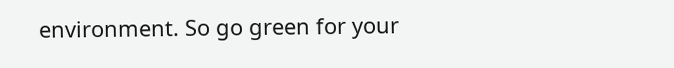environment. So go green for your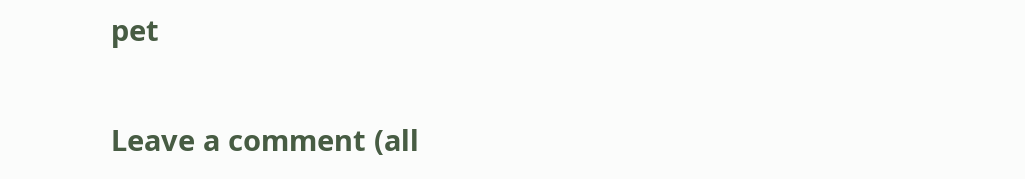pet

Leave a comment (all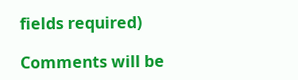fields required)

Comments will be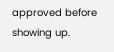approved before showing up.